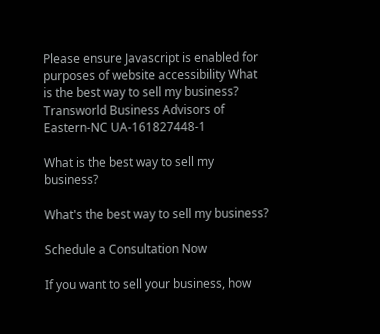Please ensure Javascript is enabled for purposes of website accessibility What is the best way to sell my business? Transworld Business Advisors of Eastern-NC UA-161827448-1

What is the best way to sell my business?

What's the best way to sell my business?

Schedule a Consultation Now

If you want to sell your business, how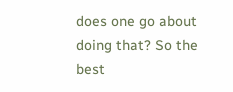does one go about doing that? So the best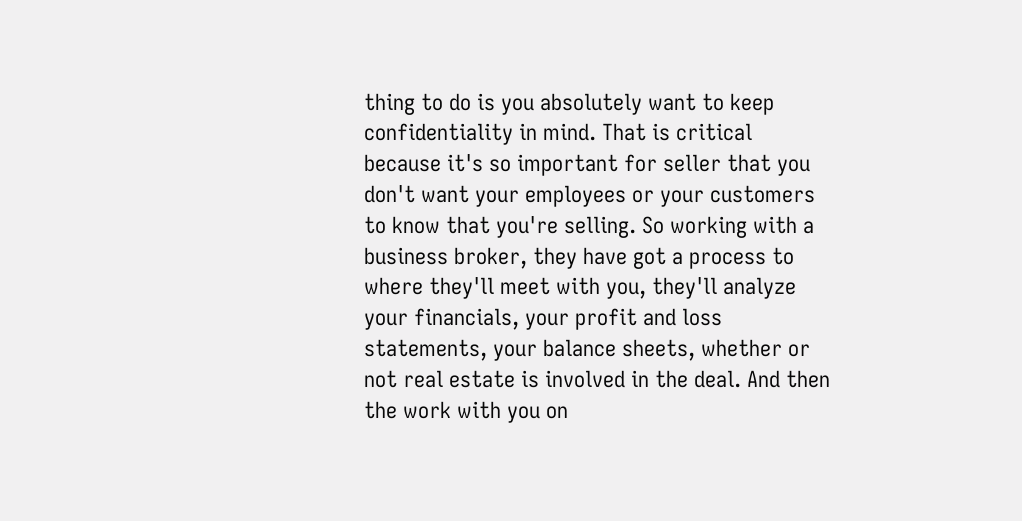thing to do is you absolutely want to keep confidentiality in mind. That is critical because it's so important for seller that you don't want your employees or your customers to know that you're selling. So working with a business broker, they have got a process to where they'll meet with you, they'll analyze your financials, your profit and loss statements, your balance sheets, whether or not real estate is involved in the deal. And then the work with you on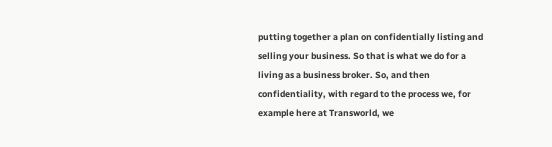putting together a plan on confidentially listing and selling your business. So that is what we do for a living as a business broker. So, and then confidentiality, with regard to the process we, for example here at Transworld, we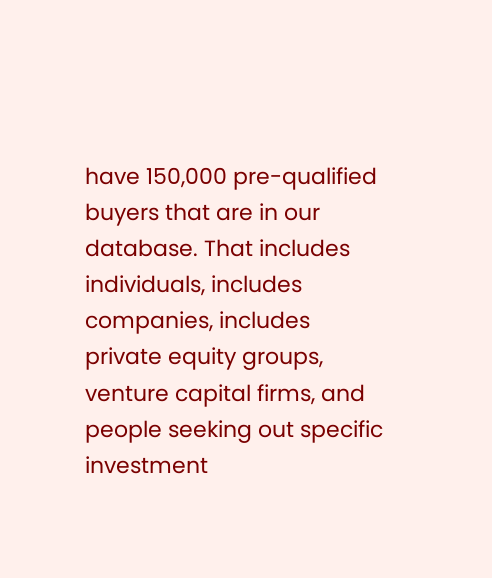have 150,000 pre-qualified buyers that are in our database. That includes individuals, includes companies, includes private equity groups, venture capital firms, and people seeking out specific investment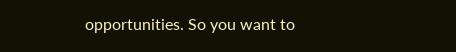opportunities. So you want to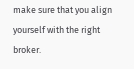make sure that you align yourself with the right broker.